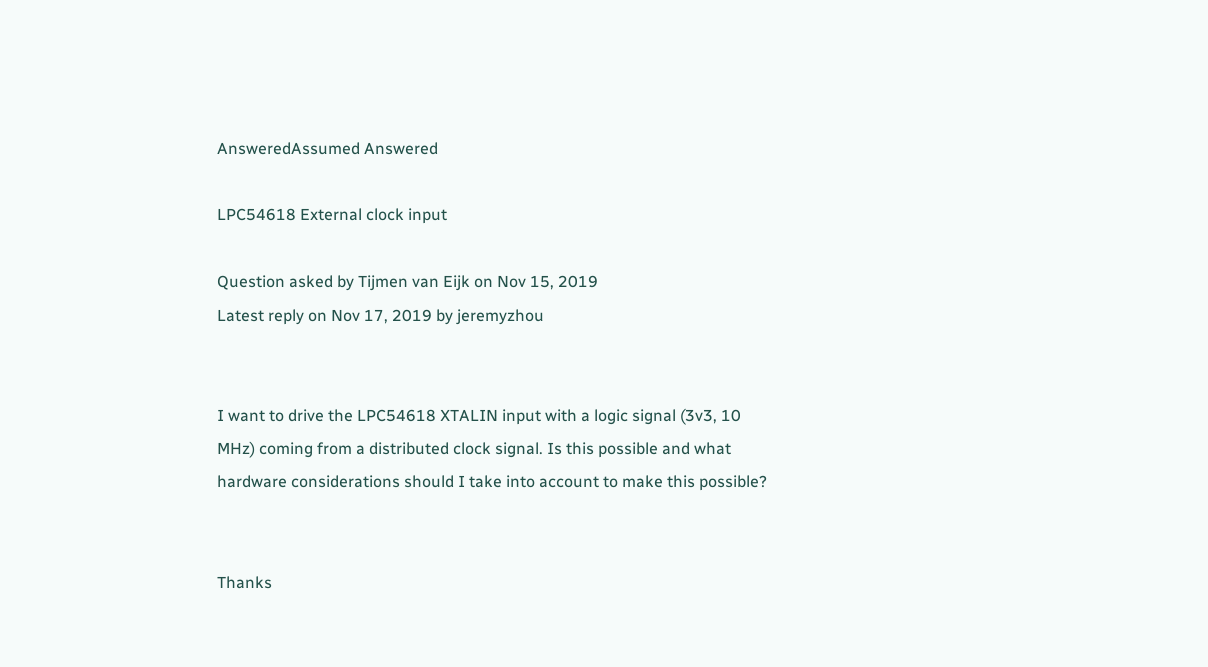AnsweredAssumed Answered

LPC54618 External clock input

Question asked by Tijmen van Eijk on Nov 15, 2019
Latest reply on Nov 17, 2019 by jeremyzhou


I want to drive the LPC54618 XTALIN input with a logic signal (3v3, 10 MHz) coming from a distributed clock signal. Is this possible and what hardware considerations should I take into account to make this possible?


Thanks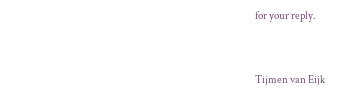for your reply.



Tijmen van Eijk